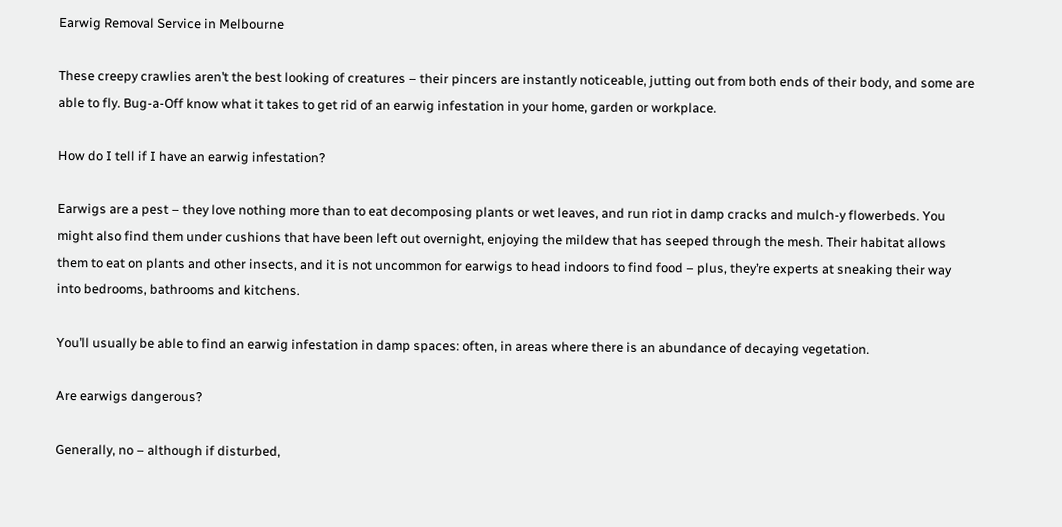Earwig Removal Service in Melbourne

These creepy crawlies aren’t the best looking of creatures – their pincers are instantly noticeable, jutting out from both ends of their body, and some are able to fly. Bug-a-Off know what it takes to get rid of an earwig infestation in your home, garden or workplace.

How do I tell if I have an earwig infestation?

Earwigs are a pest – they love nothing more than to eat decomposing plants or wet leaves, and run riot in damp cracks and mulch-y flowerbeds. You might also find them under cushions that have been left out overnight, enjoying the mildew that has seeped through the mesh. Their habitat allows them to eat on plants and other insects, and it is not uncommon for earwigs to head indoors to find food – plus, they’re experts at sneaking their way into bedrooms, bathrooms and kitchens.

You’ll usually be able to find an earwig infestation in damp spaces: often, in areas where there is an abundance of decaying vegetation.

Are earwigs dangerous?

Generally, no – although if disturbed,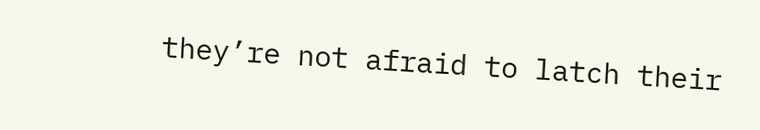they’re not afraid to latch their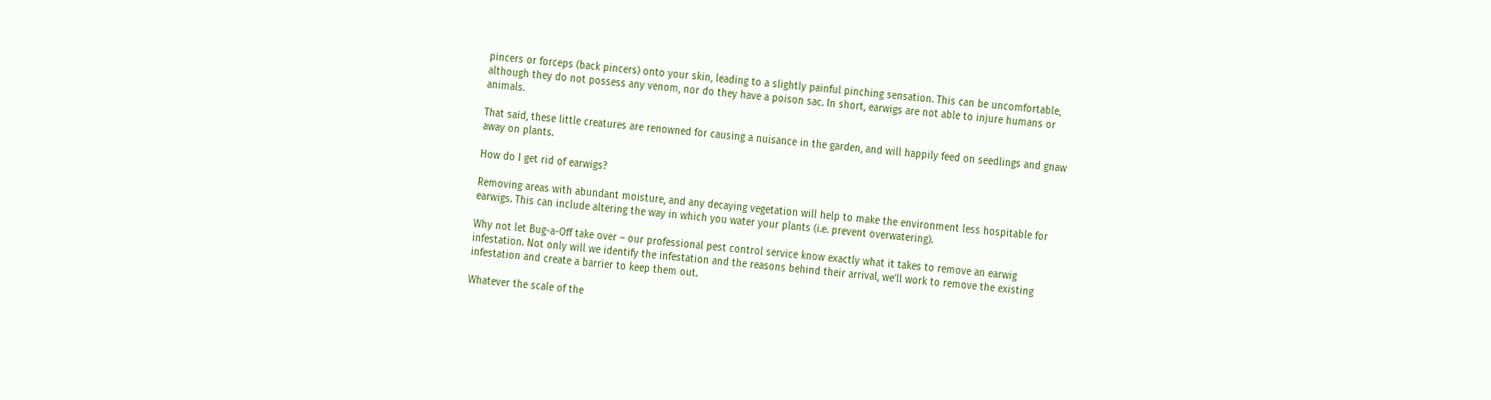pincers or forceps (back pincers) onto your skin, leading to a slightly painful pinching sensation. This can be uncomfortable, although they do not possess any venom, nor do they have a poison sac. In short, earwigs are not able to injure humans or animals.

That said, these little creatures are renowned for causing a nuisance in the garden, and will happily feed on seedlings and gnaw away on plants.

How do I get rid of earwigs?

Removing areas with abundant moisture, and any decaying vegetation will help to make the environment less hospitable for earwigs. This can include altering the way in which you water your plants (i.e. prevent overwatering).

Why not let Bug-a-Off take over – our professional pest control service know exactly what it takes to remove an earwig infestation. Not only will we identify the infestation and the reasons behind their arrival, we’ll work to remove the existing infestation and create a barrier to keep them out.

Whatever the scale of the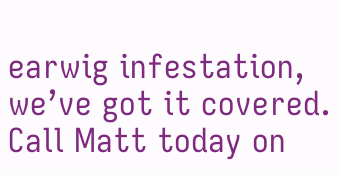earwig infestation, we’ve got it covered. Call Matt today on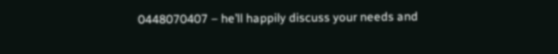0448070407 – he’ll happily discuss your needs and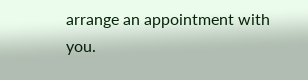arrange an appointment with you.